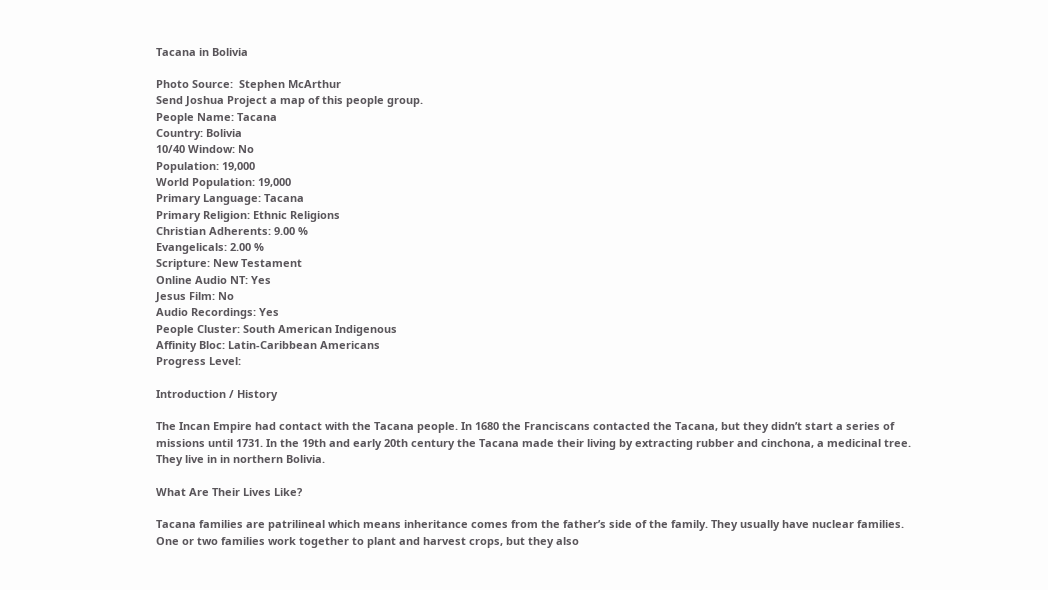Tacana in Bolivia

Photo Source:  Stephen McArthur
Send Joshua Project a map of this people group.
People Name: Tacana
Country: Bolivia
10/40 Window: No
Population: 19,000
World Population: 19,000
Primary Language: Tacana
Primary Religion: Ethnic Religions
Christian Adherents: 9.00 %
Evangelicals: 2.00 %
Scripture: New Testament
Online Audio NT: Yes
Jesus Film: No
Audio Recordings: Yes
People Cluster: South American Indigenous
Affinity Bloc: Latin-Caribbean Americans
Progress Level:

Introduction / History

The Incan Empire had contact with the Tacana people. In 1680 the Franciscans contacted the Tacana, but they didn’t start a series of missions until 1731. In the 19th and early 20th century the Tacana made their living by extracting rubber and cinchona, a medicinal tree. They live in in northern Bolivia.

What Are Their Lives Like?

Tacana families are patrilineal which means inheritance comes from the father’s side of the family. They usually have nuclear families. One or two families work together to plant and harvest crops, but they also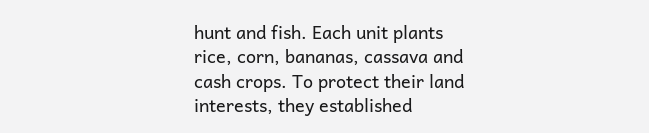hunt and fish. Each unit plants rice, corn, bananas, cassava and cash crops. To protect their land interests, they established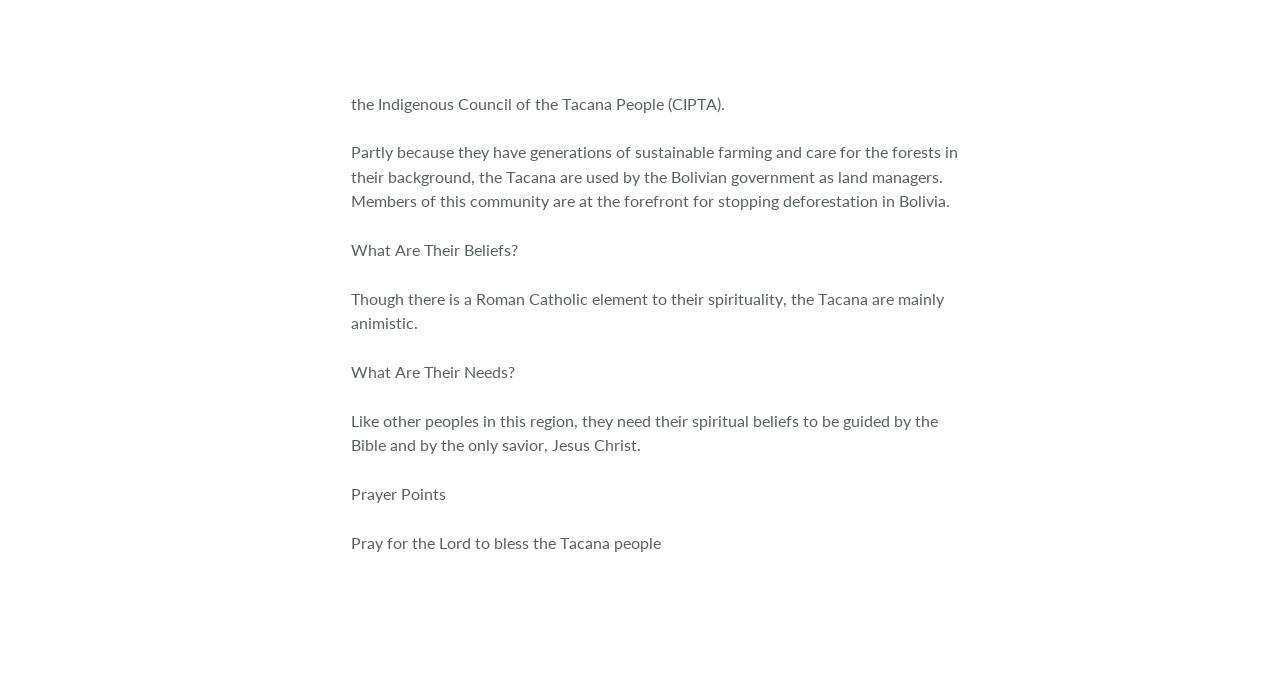the Indigenous Council of the Tacana People (CIPTA).

Partly because they have generations of sustainable farming and care for the forests in their background, the Tacana are used by the Bolivian government as land managers. Members of this community are at the forefront for stopping deforestation in Bolivia.

What Are Their Beliefs?

Though there is a Roman Catholic element to their spirituality, the Tacana are mainly animistic.

What Are Their Needs?

Like other peoples in this region, they need their spiritual beliefs to be guided by the Bible and by the only savior, Jesus Christ.

Prayer Points

Pray for the Lord to bless the Tacana people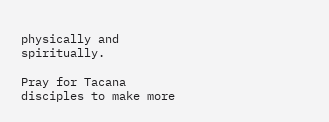physically and spiritually.

Pray for Tacana disciples to make more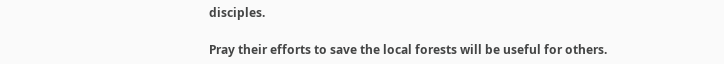disciples.

Pray their efforts to save the local forests will be useful for others.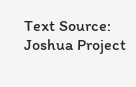Text Source:   Joshua Project